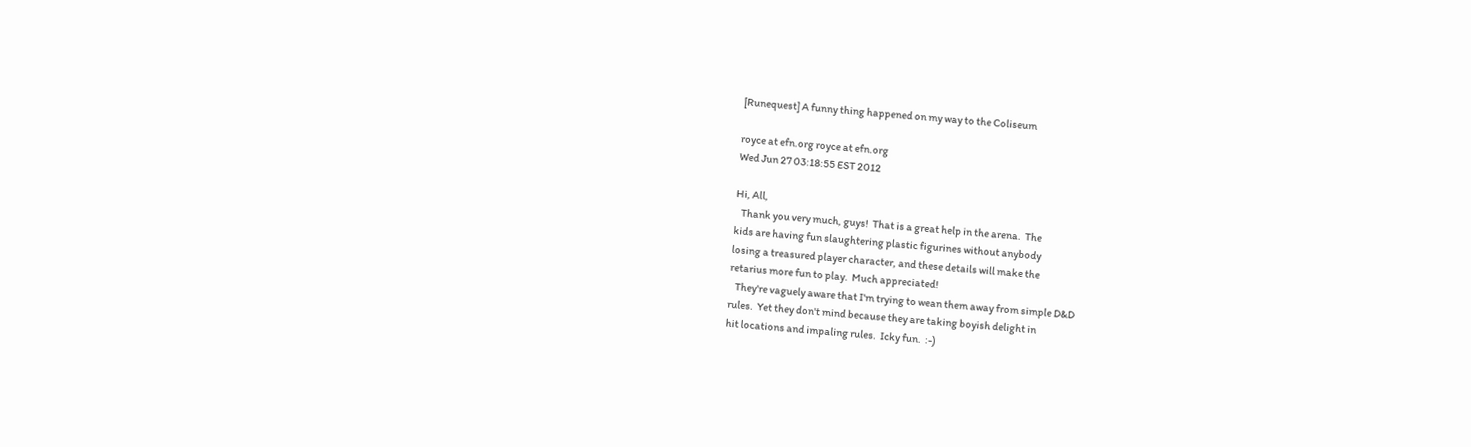[Runequest] A funny thing happened on my way to the Coliseum

royce at efn.org royce at efn.org
Wed Jun 27 03:18:55 EST 2012

Hi, All,
   Thank you very much, guys!  That is a great help in the arena.  The
kids are having fun slaughtering plastic figurines without anybody
losing a treasured player character, and these details will make the
retarius more fun to play.  Much appreciated!
   They're vaguely aware that I'm trying to wean them away from simple D&D
rules.  Yet they don't mind because they are taking boyish delight in
hit locations and impaling rules.  Icky fun.  :-)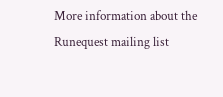More information about the Runequest mailing list